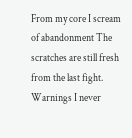From my core I scream of abandonment The scratches are still fresh from the last fight. Warnings I never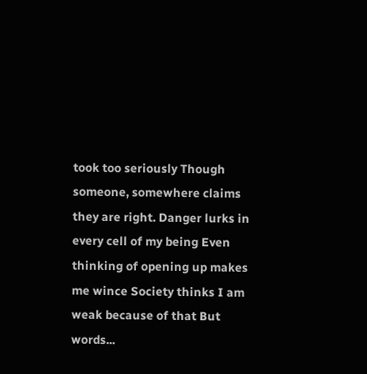took too seriously Though someone, somewhere claims they are right. Danger lurks in every cell of my being Even thinking of opening up makes me wince Society thinks I am weak because of that But words...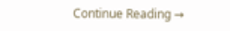Continue Reading →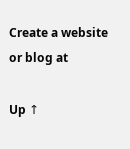Create a website or blog at

Up ↑